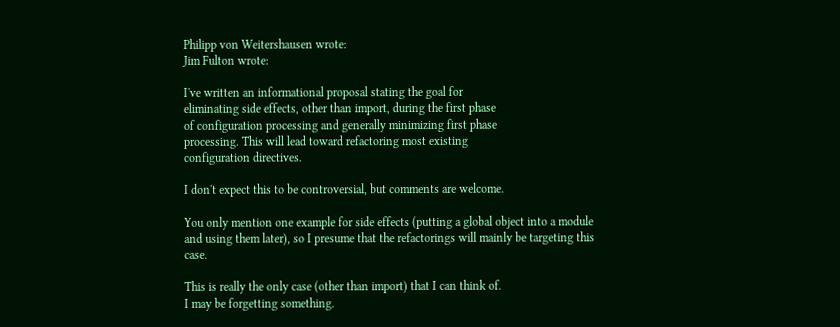Philipp von Weitershausen wrote:
Jim Fulton wrote:

I've written an informational proposal stating the goal for
eliminating side effects, other than import, during the first phase
of configuration processing and generally minimizing first phase
processing. This will lead toward refactoring most existing
configuration directives.

I don't expect this to be controversial, but comments are welcome.

You only mention one example for side effects (putting a global object into a module and using them later), so I presume that the refactorings will mainly be targeting this case.

This is really the only case (other than import) that I can think of.
I may be forgetting something.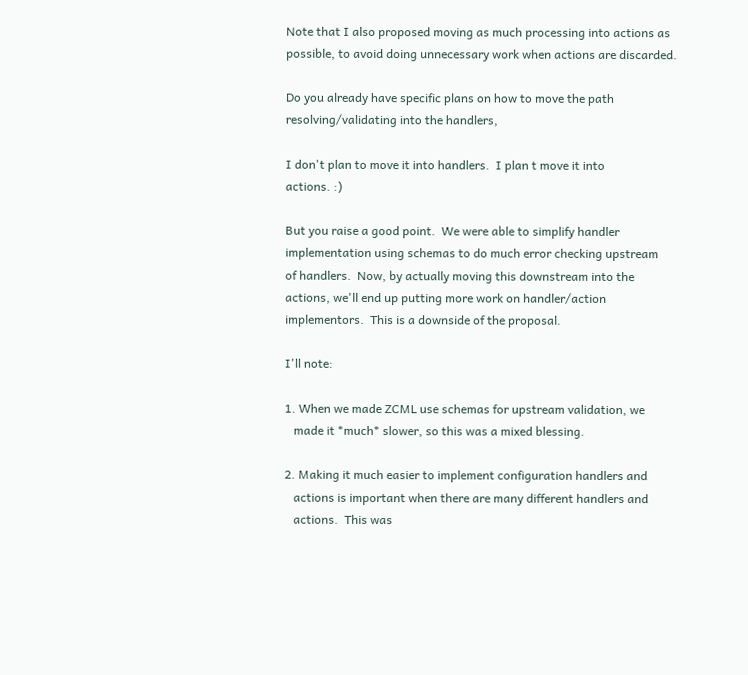Note that I also proposed moving as much processing into actions as
possible, to avoid doing unnecessary work when actions are discarded.

Do you already have specific plans on how to move the path resolving/validating into the handlers,

I don't plan to move it into handlers.  I plan t move it into
actions. :)

But you raise a good point.  We were able to simplify handler
implementation using schemas to do much error checking upstream
of handlers.  Now, by actually moving this downstream into the
actions, we'll end up putting more work on handler/action
implementors.  This is a downside of the proposal.

I'll note:

1. When we made ZCML use schemas for upstream validation, we
   made it *much* slower, so this was a mixed blessing.

2. Making it much easier to implement configuration handlers and
   actions is important when there are many different handlers and
   actions.  This was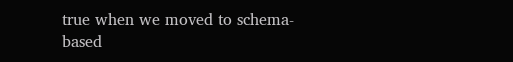true when we moved to schema-based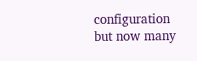configuration but now many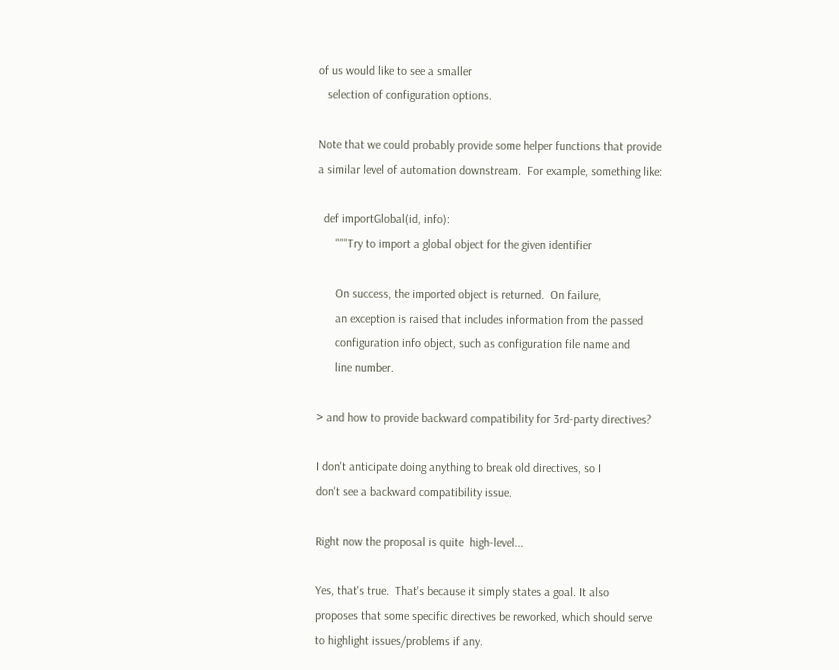of us would like to see a smaller
   selection of configuration options.

Note that we could probably provide some helper functions that provide
a similar level of automation downstream.  For example, something like:

  def importGlobal(id, info):
      """Try to import a global object for the given identifier

      On success, the imported object is returned.  On failure,
      an exception is raised that includes information from the passed
      configuration info object, such as configuration file name and
      line number.

> and how to provide backward compatibility for 3rd-party directives?

I don't anticipate doing anything to break old directives, so I
don't see a backward compatibility issue.

Right now the proposal is quite  high-level...

Yes, that's true.  That's because it simply states a goal. It also
proposes that some specific directives be reworked, which should serve
to highlight issues/problems if any.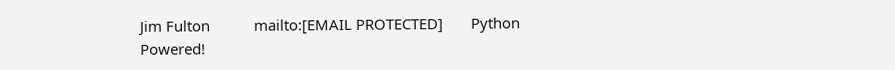Jim Fulton           mailto:[EMAIL PROTECTED]       Python Powered!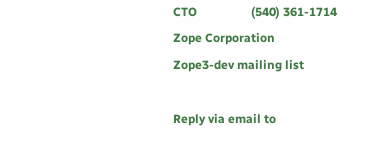CTO                  (540) 361-1714
Zope Corporation
Zope3-dev mailing list

Reply via email to